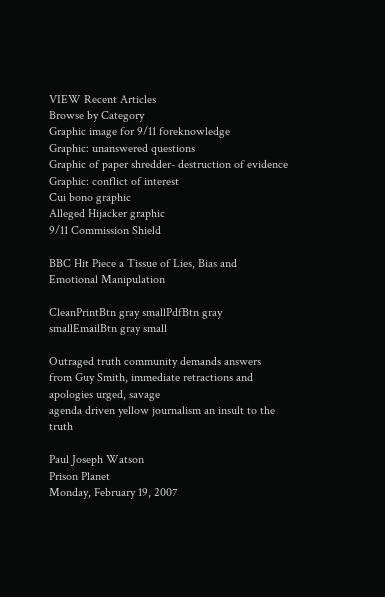VIEW Recent Articles
Browse by Category
Graphic image for 9/11 foreknowledge
Graphic: unanswered questions
Graphic of paper shredder- destruction of evidence
Graphic: conflict of interest
Cui bono graphic
Alleged Hijacker graphic
9/11 Commission Shield

BBC Hit Piece a Tissue of Lies, Bias and Emotional Manipulation

CleanPrintBtn gray smallPdfBtn gray smallEmailBtn gray small

Outraged truth community demands answers
from Guy Smith, immediate retractions and apologies urged, savage
agenda driven yellow journalism an insult to the truth

Paul Joseph Watson
Prison Planet
Monday, February 19, 2007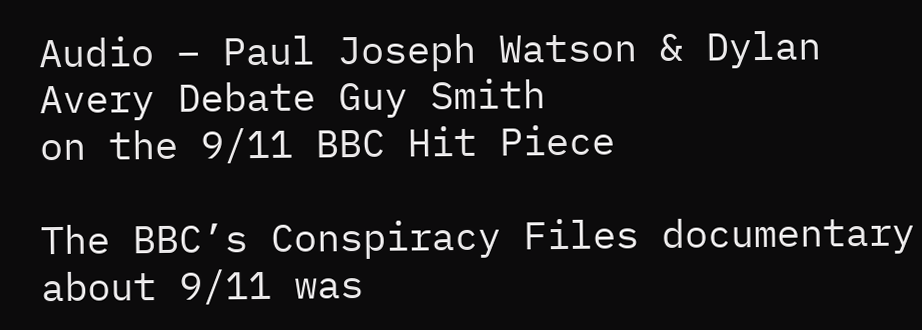Audio – Paul Joseph Watson & Dylan Avery Debate Guy Smith
on the 9/11 BBC Hit Piece

The BBC’s Conspiracy Files documentary about 9/11 was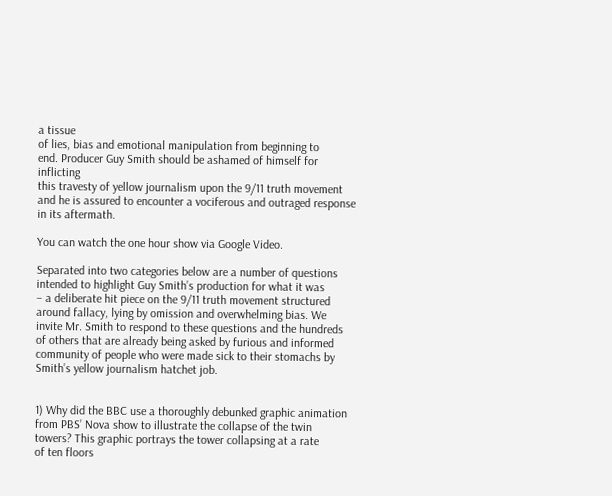a tissue
of lies, bias and emotional manipulation from beginning to
end. Producer Guy Smith should be ashamed of himself for inflicting
this travesty of yellow journalism upon the 9/11 truth movement
and he is assured to encounter a vociferous and outraged response
in its aftermath.

You can watch the one hour show via Google Video.

Separated into two categories below are a number of questions
intended to highlight Guy Smith’s production for what it was
– a deliberate hit piece on the 9/11 truth movement structured
around fallacy, lying by omission and overwhelming bias. We
invite Mr. Smith to respond to these questions and the hundreds
of others that are already being asked by furious and informed
community of people who were made sick to their stomachs by
Smith’s yellow journalism hatchet job.


1) Why did the BBC use a thoroughly debunked graphic animation
from PBS’ Nova show to illustrate the collapse of the twin
towers? This graphic portrays the tower collapsing at a rate
of ten floors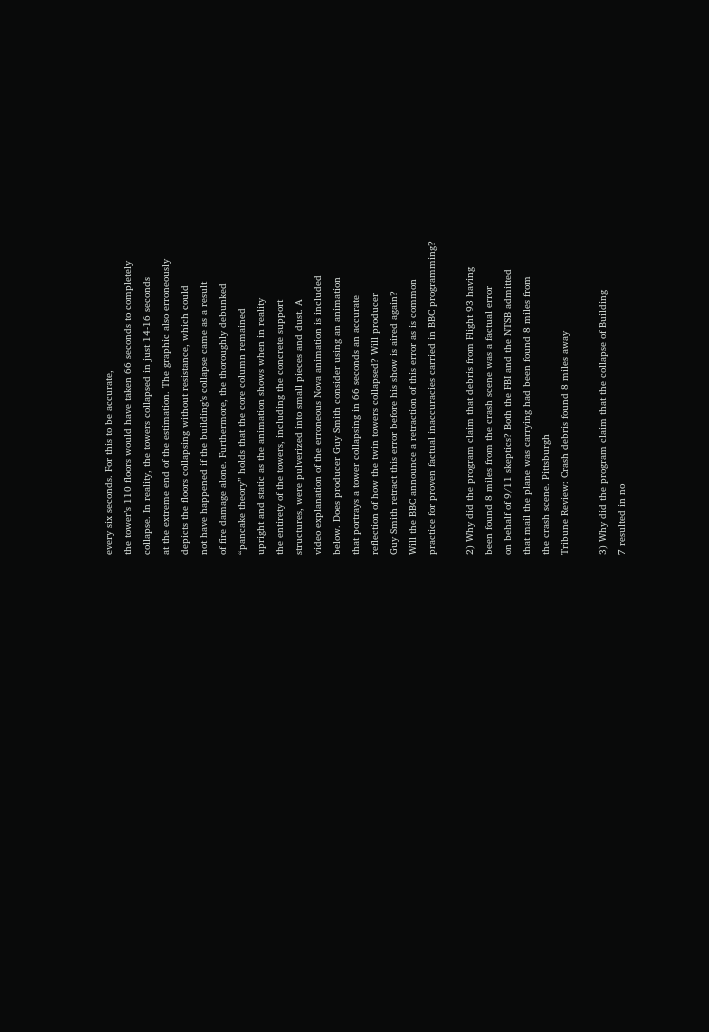every six seconds. For this to be accurate,
the tower’s 110 floors would have taken 66 seconds to completely
collapse. In reality, the towers collapsed in just 14-16 seconds
at the extreme end of the estimation. The graphic also erroneously
depicts the floors collapsing without resistance, which could
not have happened if the building’s collapse came as a result
of fire damage alone. Furthermore, the thoroughly debunked
“pancake theory” holds that the core column remained
upright and static as the animation shows when in reality
the entirety of the towers, including the concrete support
structures, were pulverized into small pieces and dust. A
video explanation of the erroneous Nova animation is included
below. Does producer Guy Smith consider using an animation
that portrays a tower collapsing in 66 seconds an accurate
reflection of how the twin towers collapsed? Will producer
Guy Smith retract this error before his show is aired again?
Will the BBC announce a retraction of this error as is common
practice for proven factual inaccuracies carried in BBC programming?

2) Why did the program claim that debris from Flight 93 having
been found 8 miles from the crash scene was a factual error
on behalf of 9/11 skeptics? Both the FBI and the NTSB admitted
that mail the plane was carrying had been found 8 miles from
the crash scene. Pittsburgh
Tribune Review: Crash debris found 8 miles away

3) Why did the program claim that the collapse of Building
7 resulted in no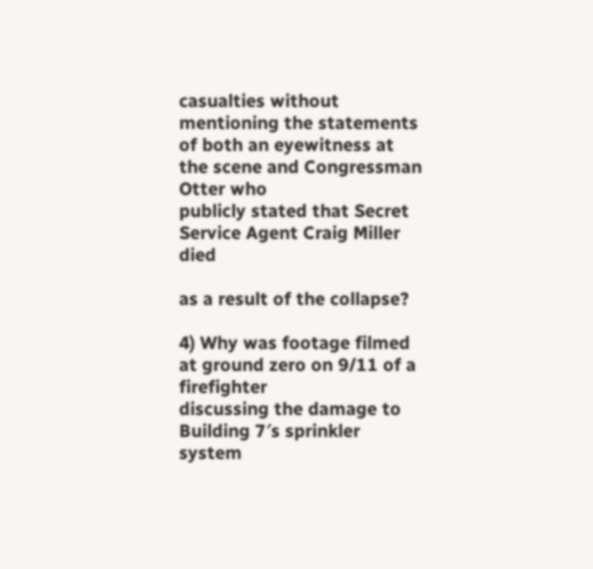casualties without mentioning the statements
of both an eyewitness at the scene and Congressman Otter who
publicly stated that Secret Service Agent Craig Miller died

as a result of the collapse?

4) Why was footage filmed at ground zero on 9/11 of a firefighter
discussing the damage to Building 7′s sprinkler system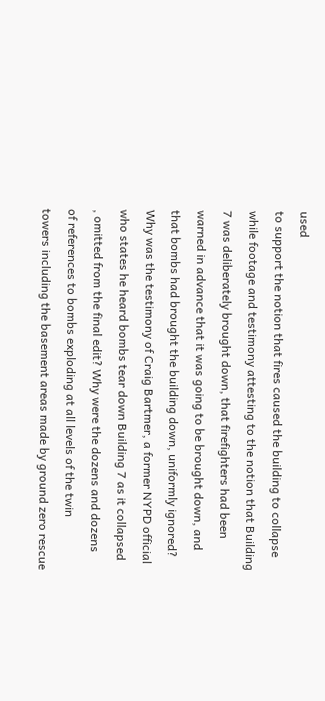used
to support the notion that fires caused the building to collapse
while footage and testimony attesting to the notion that Building
7 was deliberately brought down, that firefighters had been
warned in advance that it was going to be brought down, and
that bombs had brought the building down, uniformly ignored?
Why was the testimony of Craig Bartmer, a former NYPD official
who states he heard bombs tear down Building 7 as it collapsed
, omitted from the final edit? Why were the dozens and dozens
of references to bombs exploding at all levels of the twin
towers including the basement areas made by ground zero rescue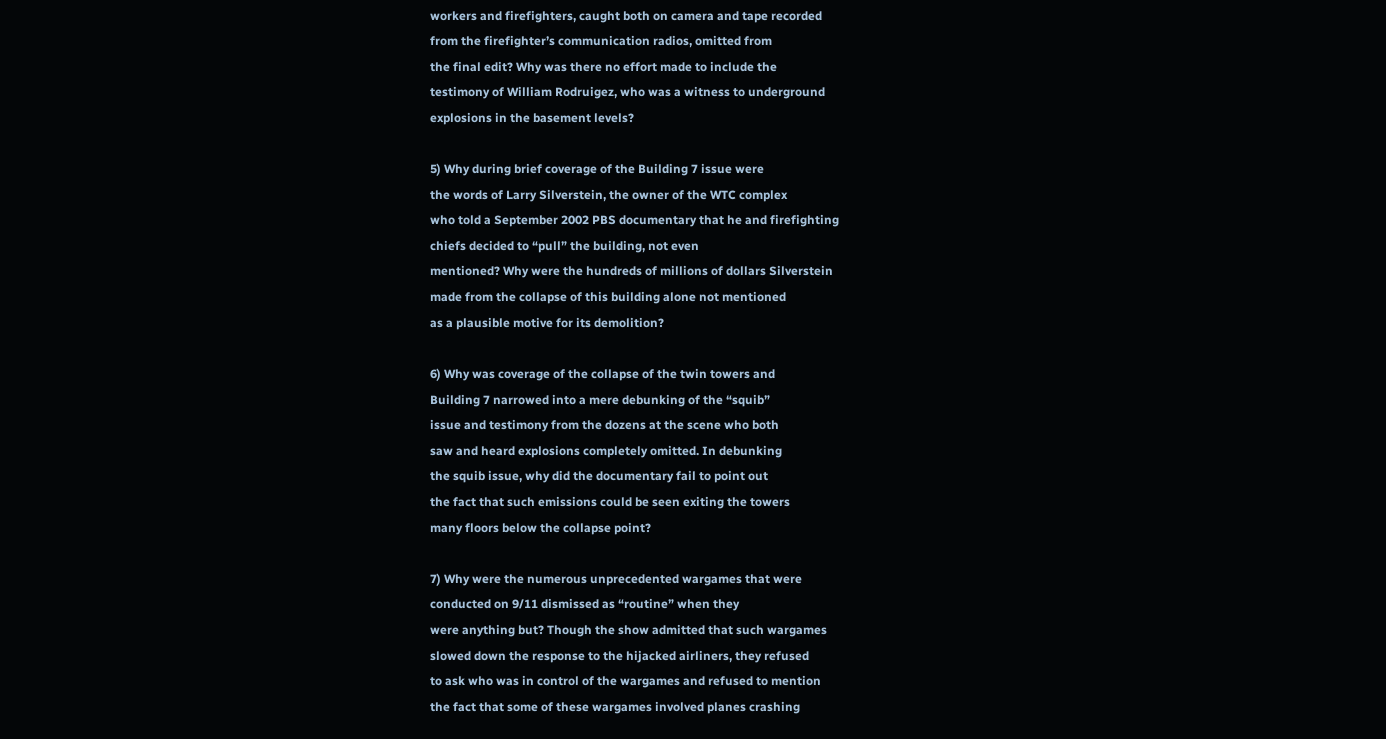workers and firefighters, caught both on camera and tape recorded
from the firefighter’s communication radios, omitted from
the final edit? Why was there no effort made to include the
testimony of William Rodruigez, who was a witness to underground
explosions in the basement levels?

5) Why during brief coverage of the Building 7 issue were
the words of Larry Silverstein, the owner of the WTC complex
who told a September 2002 PBS documentary that he and firefighting
chiefs decided to “pull” the building, not even
mentioned? Why were the hundreds of millions of dollars Silverstein
made from the collapse of this building alone not mentioned
as a plausible motive for its demolition?

6) Why was coverage of the collapse of the twin towers and
Building 7 narrowed into a mere debunking of the “squib”
issue and testimony from the dozens at the scene who both
saw and heard explosions completely omitted. In debunking
the squib issue, why did the documentary fail to point out
the fact that such emissions could be seen exiting the towers
many floors below the collapse point?

7) Why were the numerous unprecedented wargames that were
conducted on 9/11 dismissed as “routine” when they
were anything but? Though the show admitted that such wargames
slowed down the response to the hijacked airliners, they refused
to ask who was in control of the wargames and refused to mention
the fact that some of these wargames involved planes crashing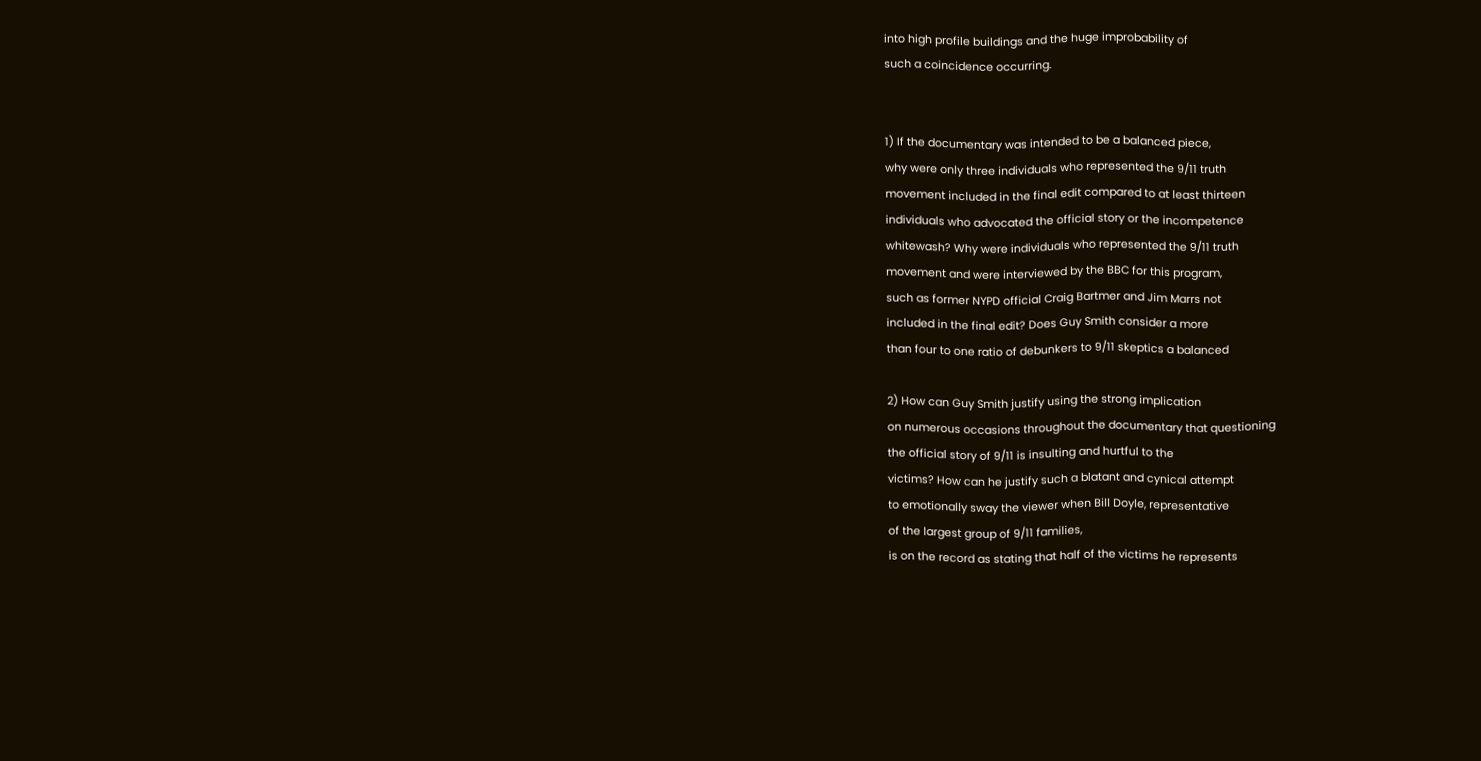into high profile buildings and the huge improbability of
such a coincidence occurring.


1) If the documentary was intended to be a balanced piece,
why were only three individuals who represented the 9/11 truth
movement included in the final edit compared to at least thirteen
individuals who advocated the official story or the incompetence
whitewash? Why were individuals who represented the 9/11 truth
movement and were interviewed by the BBC for this program,
such as former NYPD official Craig Bartmer and Jim Marrs not
included in the final edit? Does Guy Smith consider a more
than four to one ratio of debunkers to 9/11 skeptics a balanced

2) How can Guy Smith justify using the strong implication
on numerous occasions throughout the documentary that questioning
the official story of 9/11 is insulting and hurtful to the
victims? How can he justify such a blatant and cynical attempt
to emotionally sway the viewer when Bill Doyle, representative
of the largest group of 9/11 families,
is on the record as stating that half of the victims he represents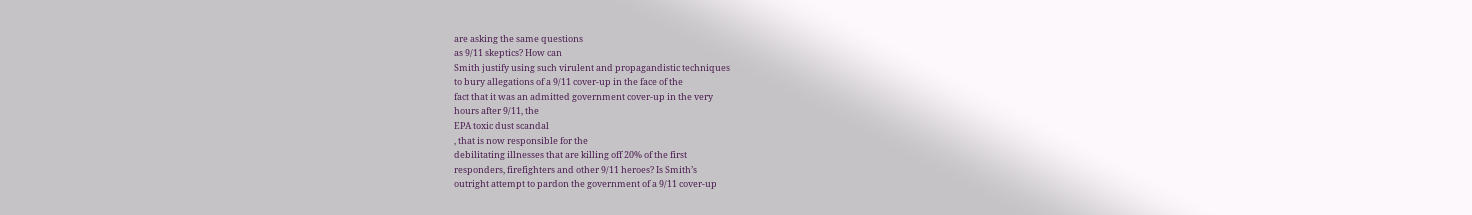are asking the same questions
as 9/11 skeptics? How can
Smith justify using such virulent and propagandistic techniques
to bury allegations of a 9/11 cover-up in the face of the
fact that it was an admitted government cover-up in the very
hours after 9/11, the
EPA toxic dust scandal
, that is now responsible for the
debilitating illnesses that are killing off 20% of the first
responders, firefighters and other 9/11 heroes? Is Smith’s
outright attempt to pardon the government of a 9/11 cover-up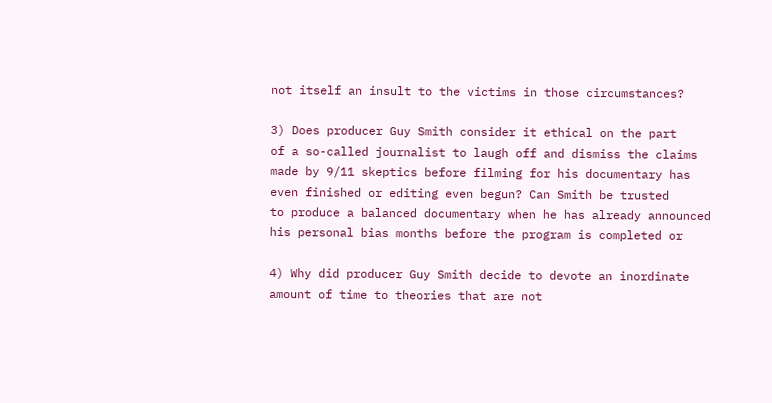not itself an insult to the victims in those circumstances?

3) Does producer Guy Smith consider it ethical on the part
of a so-called journalist to laugh off and dismiss the claims
made by 9/11 skeptics before filming for his documentary has
even finished or editing even begun? Can Smith be trusted
to produce a balanced documentary when he has already announced
his personal bias months before the program is completed or

4) Why did producer Guy Smith decide to devote an inordinate
amount of time to theories that are not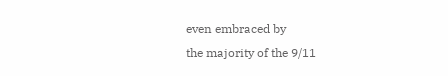even embraced by
the majority of the 9/11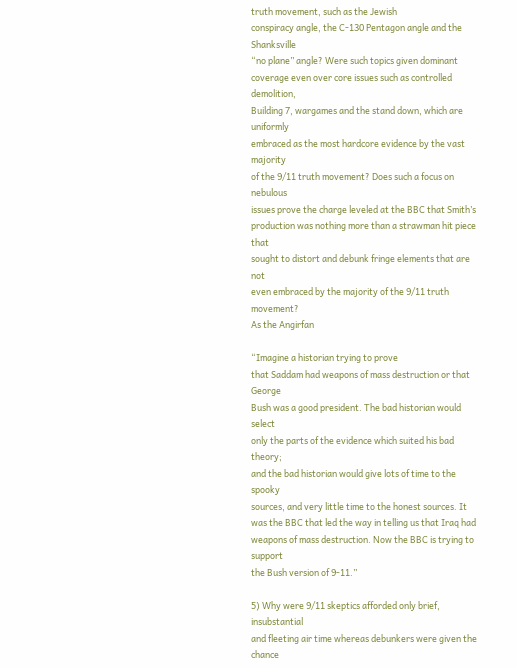truth movement, such as the Jewish
conspiracy angle, the C-130 Pentagon angle and the Shanksville
“no plane” angle? Were such topics given dominant
coverage even over core issues such as controlled demolition,
Building 7, wargames and the stand down, which are uniformly
embraced as the most hardcore evidence by the vast majority
of the 9/11 truth movement? Does such a focus on nebulous
issues prove the charge leveled at the BBC that Smith’s
production was nothing more than a strawman hit piece that
sought to distort and debunk fringe elements that are not
even embraced by the majority of the 9/11 truth movement?
As the Angirfan

“Imagine a historian trying to prove
that Saddam had weapons of mass destruction or that George
Bush was a good president. The bad historian would select
only the parts of the evidence which suited his bad theory;
and the bad historian would give lots of time to the spooky
sources, and very little time to the honest sources. It
was the BBC that led the way in telling us that Iraq had
weapons of mass destruction. Now the BBC is trying to support
the Bush version of 9-11.”

5) Why were 9/11 skeptics afforded only brief, insubstantial
and fleeting air time whereas debunkers were given the chance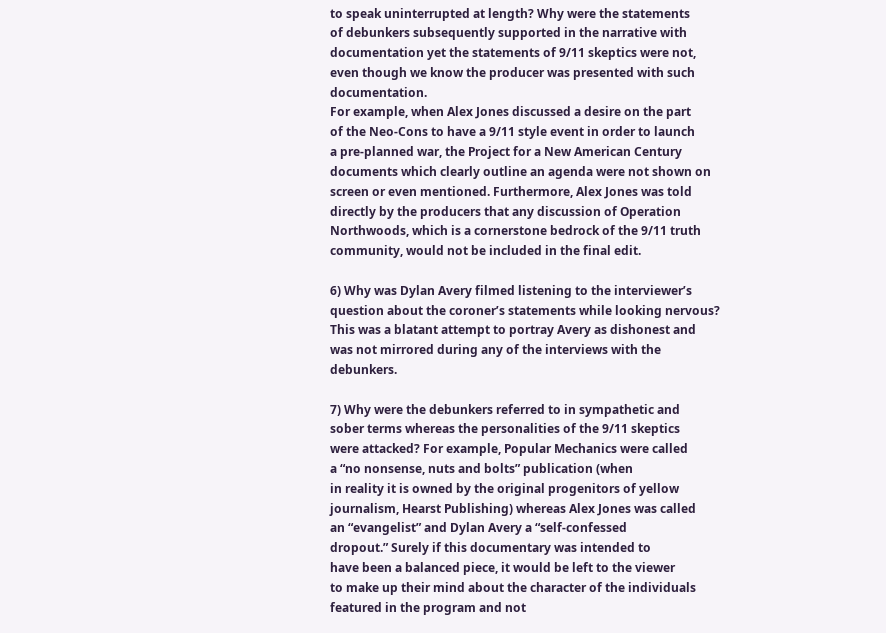to speak uninterrupted at length? Why were the statements
of debunkers subsequently supported in the narrative with
documentation yet the statements of 9/11 skeptics were not,
even though we know the producer was presented with such documentation.
For example, when Alex Jones discussed a desire on the part
of the Neo-Cons to have a 9/11 style event in order to launch
a pre-planned war, the Project for a New American Century
documents which clearly outline an agenda were not shown on
screen or even mentioned. Furthermore, Alex Jones was told
directly by the producers that any discussion of Operation
Northwoods, which is a cornerstone bedrock of the 9/11 truth
community, would not be included in the final edit.

6) Why was Dylan Avery filmed listening to the interviewer’s
question about the coroner’s statements while looking nervous?
This was a blatant attempt to portray Avery as dishonest and
was not mirrored during any of the interviews with the debunkers.

7) Why were the debunkers referred to in sympathetic and
sober terms whereas the personalities of the 9/11 skeptics
were attacked? For example, Popular Mechanics were called
a “no nonsense, nuts and bolts” publication (when
in reality it is owned by the original progenitors of yellow
journalism, Hearst Publishing) whereas Alex Jones was called
an “evangelist” and Dylan Avery a “self-confessed
dropout.” Surely if this documentary was intended to
have been a balanced piece, it would be left to the viewer
to make up their mind about the character of the individuals
featured in the program and not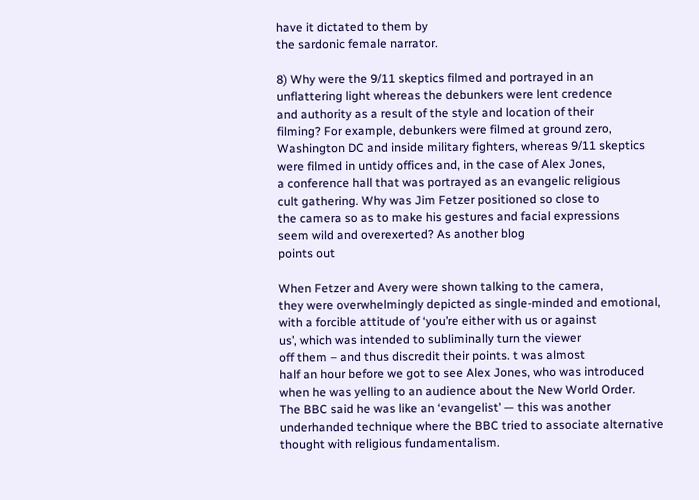have it dictated to them by
the sardonic female narrator.

8) Why were the 9/11 skeptics filmed and portrayed in an
unflattering light whereas the debunkers were lent credence
and authority as a result of the style and location of their
filming? For example, debunkers were filmed at ground zero,
Washington DC and inside military fighters, whereas 9/11 skeptics
were filmed in untidy offices and, in the case of Alex Jones,
a conference hall that was portrayed as an evangelic religious
cult gathering. Why was Jim Fetzer positioned so close to
the camera so as to make his gestures and facial expressions
seem wild and overexerted? As another blog
points out

When Fetzer and Avery were shown talking to the camera,
they were overwhelmingly depicted as single-minded and emotional,
with a forcible attitude of ‘you’re either with us or against
us’, which was intended to subliminally turn the viewer
off them – and thus discredit their points. t was almost
half an hour before we got to see Alex Jones, who was introduced
when he was yelling to an audience about the New World Order.
The BBC said he was like an ‘evangelist’ — this was another
underhanded technique where the BBC tried to associate alternative
thought with religious fundamentalism.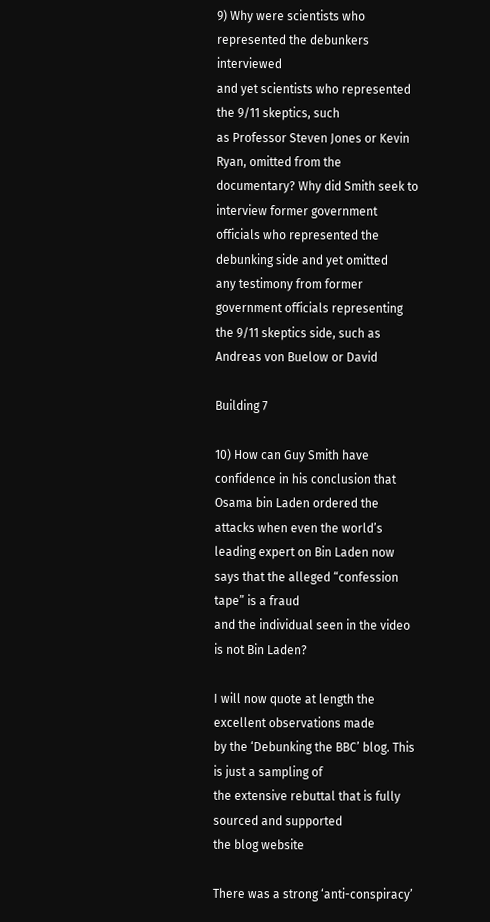9) Why were scientists who represented the debunkers interviewed
and yet scientists who represented the 9/11 skeptics, such
as Professor Steven Jones or Kevin Ryan, omitted from the
documentary? Why did Smith seek to interview former government
officials who represented the debunking side and yet omitted
any testimony from former government officials representing
the 9/11 skeptics side, such as Andreas von Buelow or David

Building 7

10) How can Guy Smith have confidence in his conclusion that
Osama bin Laden ordered the attacks when even the world’s
leading expert on Bin Laden now says that the alleged “confession
tape” is a fraud
and the individual seen in the video
is not Bin Laden?

I will now quote at length the excellent observations made
by the ‘Debunking the BBC’ blog. This is just a sampling of
the extensive rebuttal that is fully sourced and supported
the blog website

There was a strong ‘anti-conspiracy’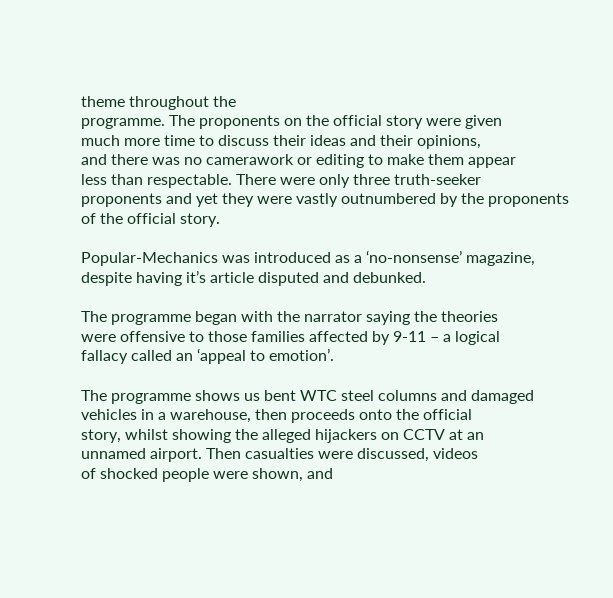theme throughout the
programme. The proponents on the official story were given
much more time to discuss their ideas and their opinions,
and there was no camerawork or editing to make them appear
less than respectable. There were only three truth-seeker
proponents and yet they were vastly outnumbered by the proponents
of the official story.

Popular-Mechanics was introduced as a ‘no-nonsense’ magazine,
despite having it’s article disputed and debunked.

The programme began with the narrator saying the theories
were offensive to those families affected by 9-11 – a logical
fallacy called an ‘appeal to emotion’.

The programme shows us bent WTC steel columns and damaged
vehicles in a warehouse, then proceeds onto the official
story, whilst showing the alleged hijackers on CCTV at an
unnamed airport. Then casualties were discussed, videos
of shocked people were shown, and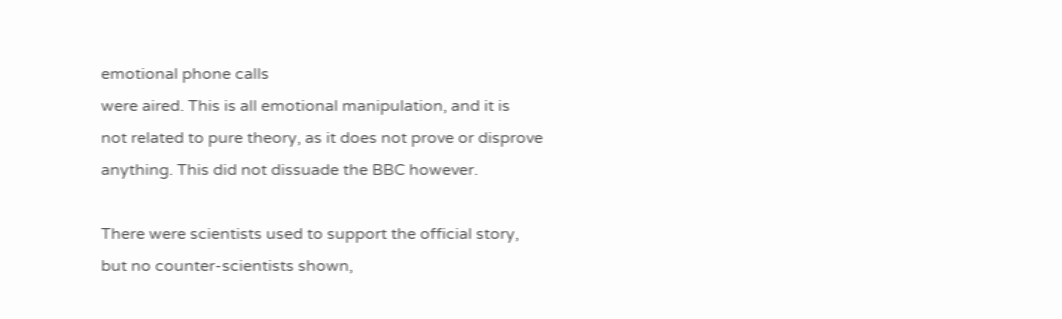emotional phone calls
were aired. This is all emotional manipulation, and it is
not related to pure theory, as it does not prove or disprove
anything. This did not dissuade the BBC however.

There were scientists used to support the official story,
but no counter-scientists shown,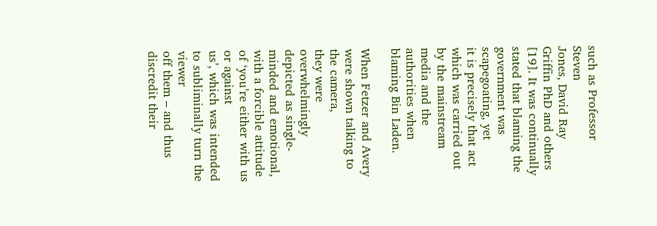such as Professor Steven
Jones, David Ray Griffin PhD and others [19]. It was continually
stated that blaming the government was scapegoating, yet
it is precisely that act which was carried out by the mainstream
media and the authorities when blaming Bin Laden.

When Fetzer and Avery were shown talking to the camera,
they were overwhelmingly depicted as single-minded and emotional,
with a forcible attitude of ‘you’re either with us or against
us’, which was intended to subliminally turn the viewer
off them – and thus discredit their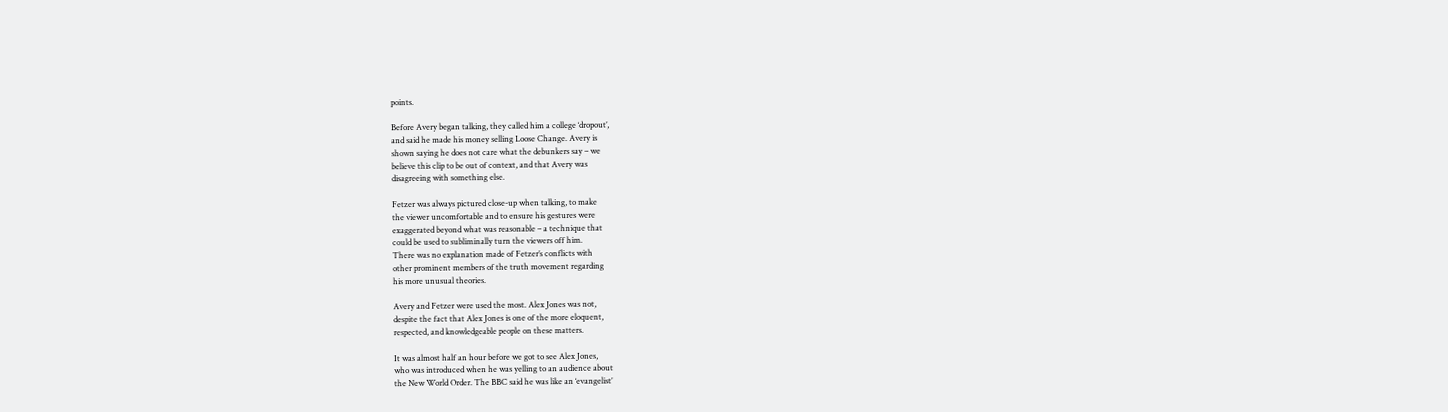points.

Before Avery began talking, they called him a college ‘dropout’,
and said he made his money selling Loose Change. Avery is
shown saying he does not care what the debunkers say – we
believe this clip to be out of context, and that Avery was
disagreeing with something else.

Fetzer was always pictured close-up when talking, to make
the viewer uncomfortable and to ensure his gestures were
exaggerated beyond what was reasonable – a technique that
could be used to subliminally turn the viewers off him.
There was no explanation made of Fetzer’s conflicts with
other prominent members of the truth movement regarding
his more unusual theories.

Avery and Fetzer were used the most. Alex Jones was not,
despite the fact that Alex Jones is one of the more eloquent,
respected, and knowledgeable people on these matters.

It was almost half an hour before we got to see Alex Jones,
who was introduced when he was yelling to an audience about
the New World Order. The BBC said he was like an ‘evangelist’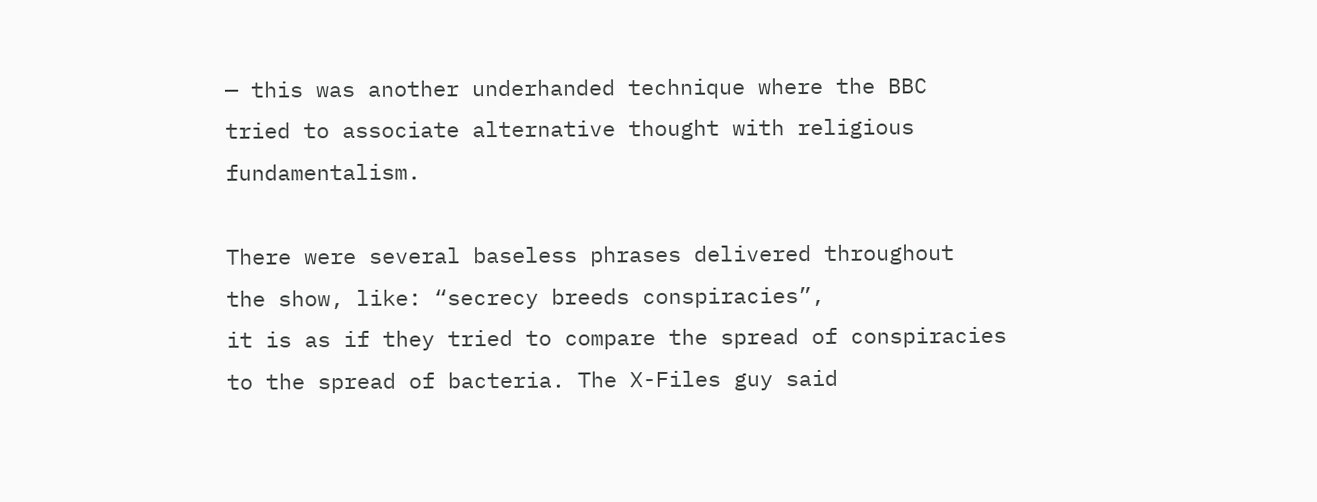— this was another underhanded technique where the BBC
tried to associate alternative thought with religious fundamentalism.

There were several baseless phrases delivered throughout
the show, like: “secrecy breeds conspiracies”,
it is as if they tried to compare the spread of conspiracies
to the spread of bacteria. The X-Files guy said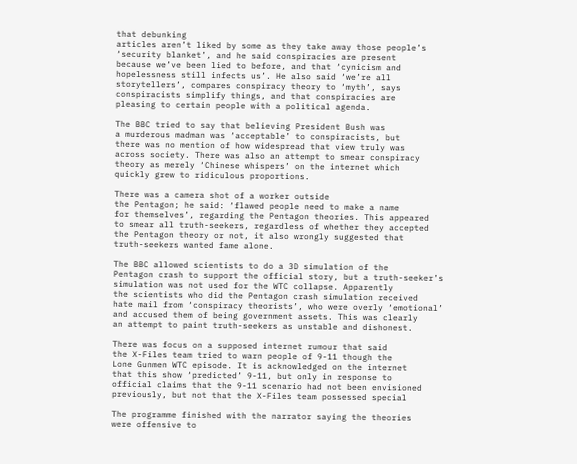that debunking
articles aren’t liked by some as they take away those people’s
‘security blanket’, and he said conspiracies are present
because we’ve been lied to before, and that ‘cynicism and
hopelessness still infects us’. He also said ‘we’re all
storytellers’, compares conspiracy theory to ‘myth’, says
conspiracists simplify things, and that conspiracies are
pleasing to certain people with a political agenda.

The BBC tried to say that believing President Bush was
a murderous madman was ‘acceptable’ to conspiracists, but
there was no mention of how widespread that view truly was
across society. There was also an attempt to smear conspiracy
theory as merely ‘Chinese whispers’ on the internet which
quickly grew to ridiculous proportions.

There was a camera shot of a worker outside
the Pentagon; he said: ‘flawed people need to make a name
for themselves’, regarding the Pentagon theories. This appeared
to smear all truth-seekers, regardless of whether they accepted
the Pentagon theory or not, it also wrongly suggested that
truth-seekers wanted fame alone.

The BBC allowed scientists to do a 3D simulation of the
Pentagon crash to support the official story, but a truth-seeker’s
simulation was not used for the WTC collapse. Apparently
the scientists who did the Pentagon crash simulation received
hate mail from ‘conspiracy theorists’, who were overly ‘emotional’
and accused them of being government assets. This was clearly
an attempt to paint truth-seekers as unstable and dishonest.

There was focus on a supposed internet rumour that said
the X-Files team tried to warn people of 9-11 though the
Lone Gunmen WTC episode. It is acknowledged on the internet
that this show ‘predicted’ 9-11, but only in response to
official claims that the 9-11 scenario had not been envisioned
previously, but not that the X-Files team possessed special

The programme finished with the narrator saying the theories
were offensive to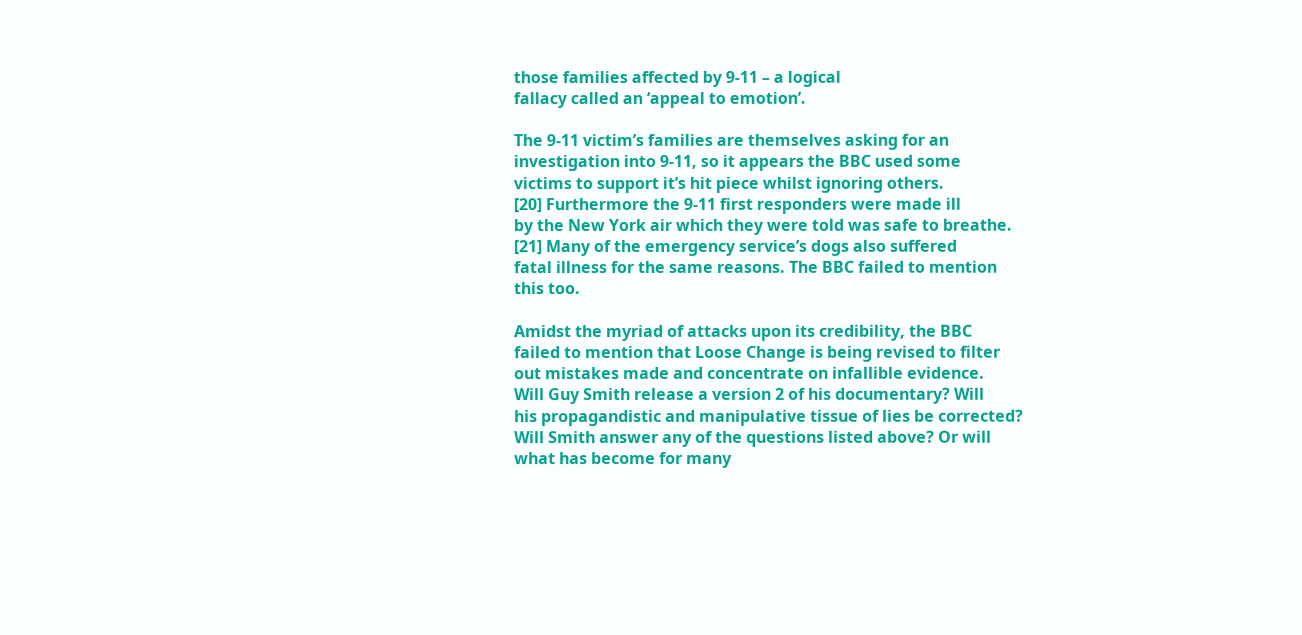those families affected by 9-11 – a logical
fallacy called an ‘appeal to emotion’.

The 9-11 victim’s families are themselves asking for an
investigation into 9-11, so it appears the BBC used some
victims to support it’s hit piece whilst ignoring others.
[20] Furthermore the 9-11 first responders were made ill
by the New York air which they were told was safe to breathe.
[21] Many of the emergency service’s dogs also suffered
fatal illness for the same reasons. The BBC failed to mention
this too.

Amidst the myriad of attacks upon its credibility, the BBC
failed to mention that Loose Change is being revised to filter
out mistakes made and concentrate on infallible evidence.
Will Guy Smith release a version 2 of his documentary? Will
his propagandistic and manipulative tissue of lies be corrected?
Will Smith answer any of the questions listed above? Or will
what has become for many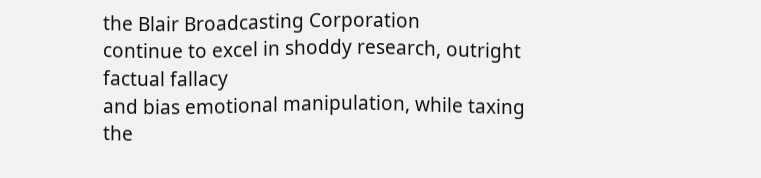the Blair Broadcasting Corporation
continue to excel in shoddy research, outright factual fallacy
and bias emotional manipulation, while taxing the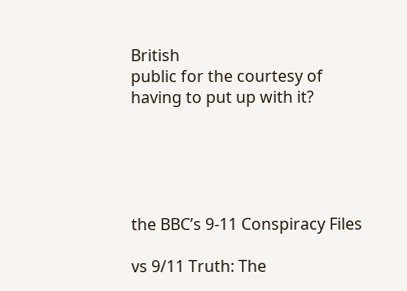British
public for the courtesy of having to put up with it?





the BBC’s 9-11 Conspiracy Files

vs 9/11 Truth: The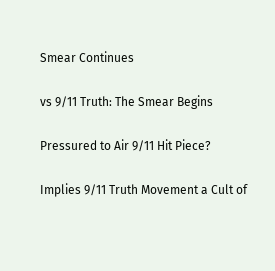Smear Continues

vs 9/11 Truth: The Smear Begins

Pressured to Air 9/11 Hit Piece?

Implies 9/11 Truth Movement a Cult of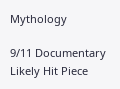Mythology

9/11 Documentary Likely Hit Piece